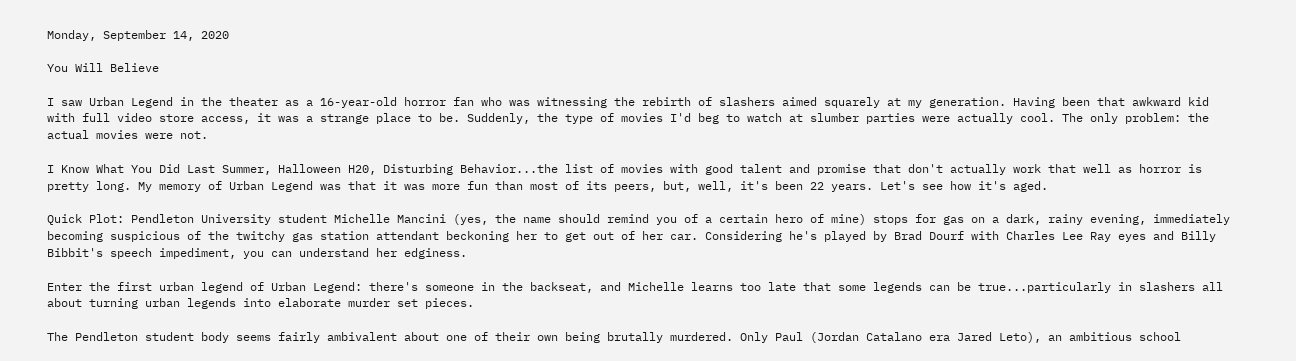Monday, September 14, 2020

You Will Believe

I saw Urban Legend in the theater as a 16-year-old horror fan who was witnessing the rebirth of slashers aimed squarely at my generation. Having been that awkward kid with full video store access, it was a strange place to be. Suddenly, the type of movies I'd beg to watch at slumber parties were actually cool. The only problem: the actual movies were not.

I Know What You Did Last Summer, Halloween H20, Disturbing Behavior...the list of movies with good talent and promise that don't actually work that well as horror is pretty long. My memory of Urban Legend was that it was more fun than most of its peers, but, well, it's been 22 years. Let's see how it's aged.

Quick Plot: Pendleton University student Michelle Mancini (yes, the name should remind you of a certain hero of mine) stops for gas on a dark, rainy evening, immediately becoming suspicious of the twitchy gas station attendant beckoning her to get out of her car. Considering he's played by Brad Dourf with Charles Lee Ray eyes and Billy Bibbit's speech impediment, you can understand her edginess.

Enter the first urban legend of Urban Legend: there's someone in the backseat, and Michelle learns too late that some legends can be true...particularly in slashers all about turning urban legends into elaborate murder set pieces.

The Pendleton student body seems fairly ambivalent about one of their own being brutally murdered. Only Paul (Jordan Catalano era Jared Leto), an ambitious school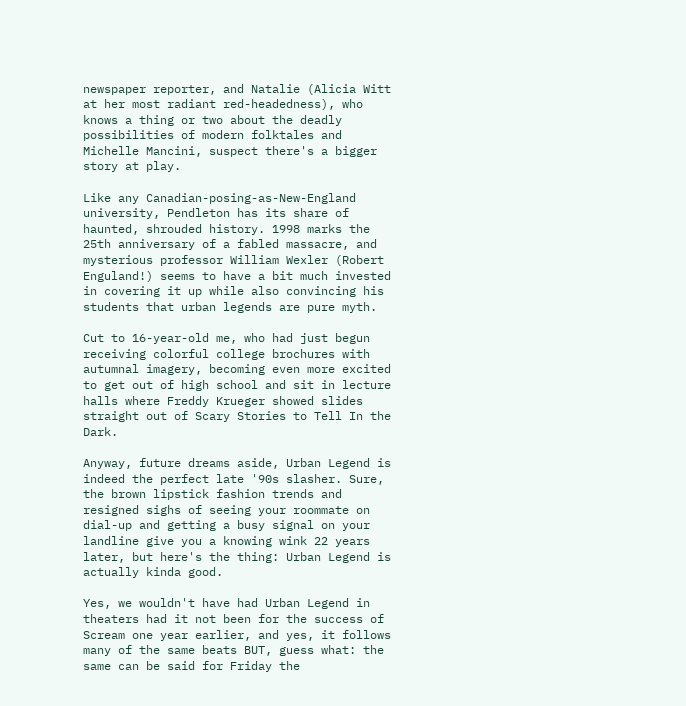newspaper reporter, and Natalie (Alicia Witt at her most radiant red-headedness), who knows a thing or two about the deadly possibilities of modern folktales and Michelle Mancini, suspect there's a bigger story at play.

Like any Canadian-posing-as-New-England university, Pendleton has its share of haunted, shrouded history. 1998 marks the 25th anniversary of a fabled massacre, and mysterious professor William Wexler (Robert Enguland!) seems to have a bit much invested in covering it up while also convincing his students that urban legends are pure myth.

Cut to 16-year-old me, who had just begun receiving colorful college brochures with autumnal imagery, becoming even more excited to get out of high school and sit in lecture halls where Freddy Krueger showed slides straight out of Scary Stories to Tell In the Dark.

Anyway, future dreams aside, Urban Legend is indeed the perfect late '90s slasher. Sure, the brown lipstick fashion trends and resigned sighs of seeing your roommate on dial-up and getting a busy signal on your landline give you a knowing wink 22 years later, but here's the thing: Urban Legend is actually kinda good.

Yes, we wouldn't have had Urban Legend in theaters had it not been for the success of Scream one year earlier, and yes, it follows many of the same beats BUT, guess what: the same can be said for Friday the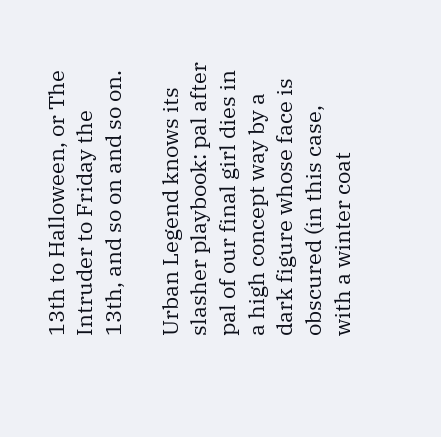13th to Halloween, or The Intruder to Friday the 13th, and so on and so on.

Urban Legend knows its slasher playbook: pal after pal of our final girl dies in a high concept way by a dark figure whose face is obscured (in this case, with a winter coat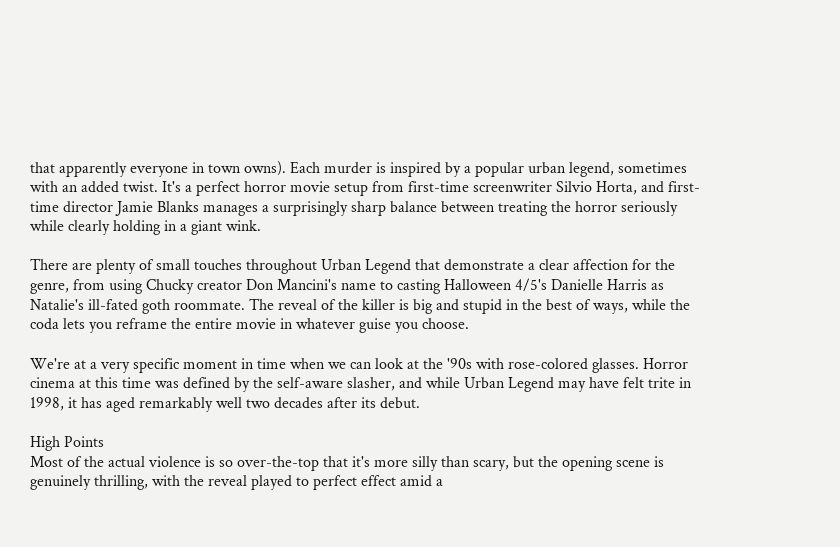that apparently everyone in town owns). Each murder is inspired by a popular urban legend, sometimes with an added twist. It's a perfect horror movie setup from first-time screenwriter Silvio Horta, and first-time director Jamie Blanks manages a surprisingly sharp balance between treating the horror seriously while clearly holding in a giant wink.

There are plenty of small touches throughout Urban Legend that demonstrate a clear affection for the genre, from using Chucky creator Don Mancini's name to casting Halloween 4/5's Danielle Harris as Natalie's ill-fated goth roommate. The reveal of the killer is big and stupid in the best of ways, while the coda lets you reframe the entire movie in whatever guise you choose.

We're at a very specific moment in time when we can look at the '90s with rose-colored glasses. Horror cinema at this time was defined by the self-aware slasher, and while Urban Legend may have felt trite in 1998, it has aged remarkably well two decades after its debut.

High Points
Most of the actual violence is so over-the-top that it's more silly than scary, but the opening scene is genuinely thrilling, with the reveal played to perfect effect amid a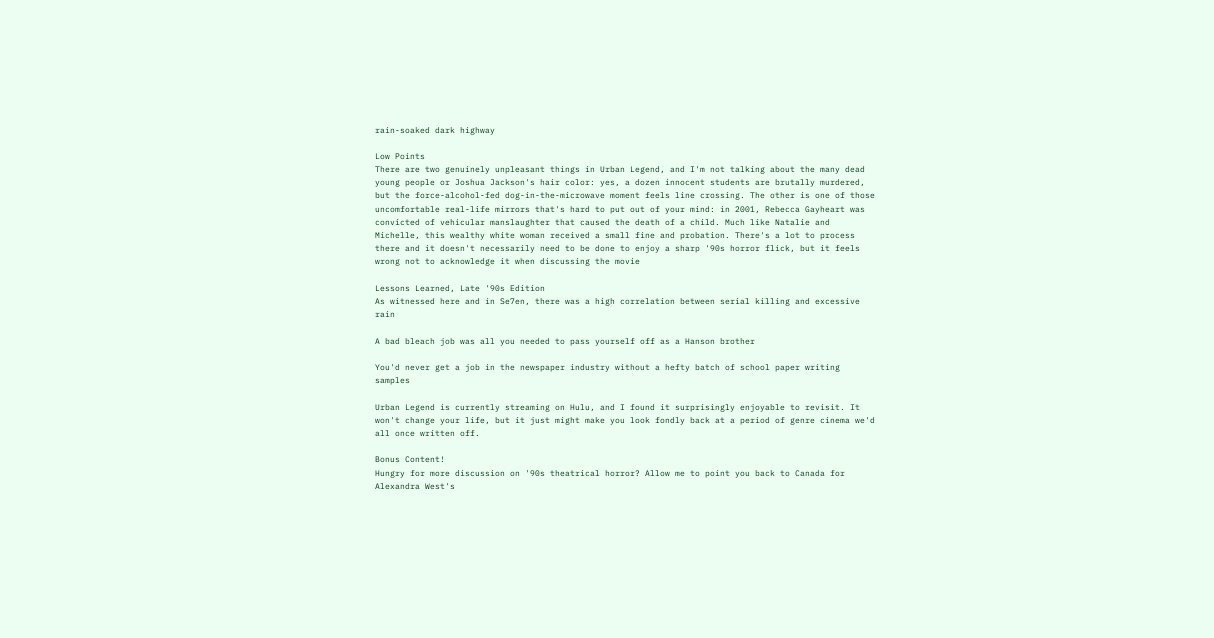rain-soaked dark highway

Low Points
There are two genuinely unpleasant things in Urban Legend, and I'm not talking about the many dead young people or Joshua Jackson's hair color: yes, a dozen innocent students are brutally murdered, but the force-alcohol-fed dog-in-the-microwave moment feels line crossing. The other is one of those uncomfortable real-life mirrors that's hard to put out of your mind: in 2001, Rebecca Gayheart was convicted of vehicular manslaughter that caused the death of a child. Much like Natalie and Michelle, this wealthy white woman received a small fine and probation. There's a lot to process there and it doesn't necessarily need to be done to enjoy a sharp '90s horror flick, but it feels wrong not to acknowledge it when discussing the movie

Lessons Learned, Late '90s Edition
As witnessed here and in Se7en, there was a high correlation between serial killing and excessive rain

A bad bleach job was all you needed to pass yourself off as a Hanson brother

You'd never get a job in the newspaper industry without a hefty batch of school paper writing samples

Urban Legend is currently streaming on Hulu, and I found it surprisingly enjoyable to revisit. It won't change your life, but it just might make you look fondly back at a period of genre cinema we'd all once written off.

Bonus Content!
Hungry for more discussion on '90s theatrical horror? Allow me to point you back to Canada for Alexandra West's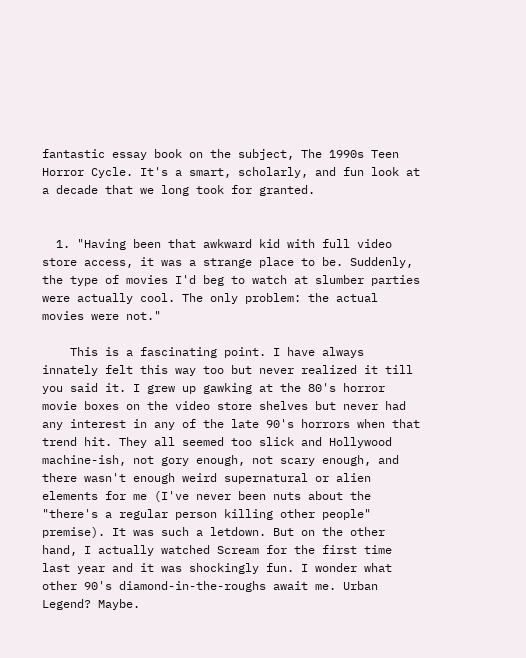fantastic essay book on the subject, The 1990s Teen Horror Cycle. It's a smart, scholarly, and fun look at a decade that we long took for granted.


  1. "Having been that awkward kid with full video store access, it was a strange place to be. Suddenly, the type of movies I'd beg to watch at slumber parties were actually cool. The only problem: the actual movies were not."

    This is a fascinating point. I have always innately felt this way too but never realized it till you said it. I grew up gawking at the 80's horror movie boxes on the video store shelves but never had any interest in any of the late 90's horrors when that trend hit. They all seemed too slick and Hollywood machine-ish, not gory enough, not scary enough, and there wasn't enough weird supernatural or alien elements for me (I've never been nuts about the "there's a regular person killing other people" premise). It was such a letdown. But on the other hand, I actually watched Scream for the first time last year and it was shockingly fun. I wonder what other 90's diamond-in-the-roughs await me. Urban Legend? Maybe.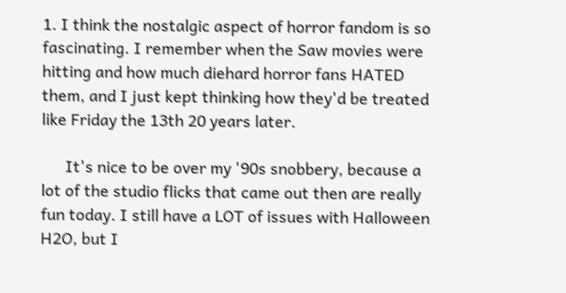1. I think the nostalgic aspect of horror fandom is so fascinating. I remember when the Saw movies were hitting and how much diehard horror fans HATED them, and I just kept thinking how they'd be treated like Friday the 13th 20 years later.

      It's nice to be over my '90s snobbery, because a lot of the studio flicks that came out then are really fun today. I still have a LOT of issues with Halloween H2O, but I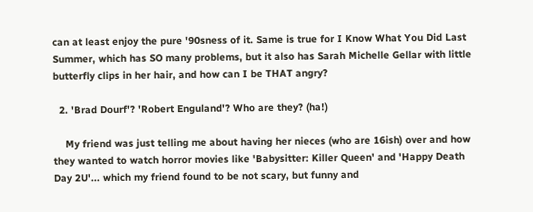can at least enjoy the pure '90sness of it. Same is true for I Know What You Did Last Summer, which has SO many problems, but it also has Sarah Michelle Gellar with little butterfly clips in her hair, and how can I be THAT angry?

  2. 'Brad Dourf'? 'Robert Enguland'? Who are they? (ha!)

    My friend was just telling me about having her nieces (who are 16ish) over and how they wanted to watch horror movies like 'Babysitter: Killer Queen' and 'Happy Death Day 2U'... which my friend found to be not scary, but funny and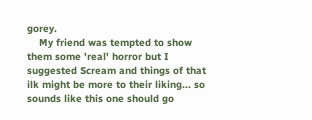gorey.
    My friend was tempted to show them some 'real' horror but I suggested Scream and things of that ilk might be more to their liking... so sounds like this one should go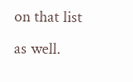on that list as well.